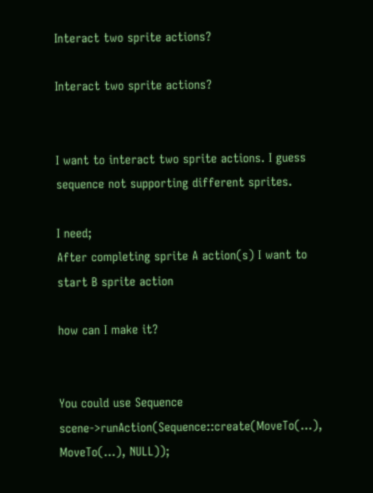Interact two sprite actions?

Interact two sprite actions?


I want to interact two sprite actions. I guess sequence not supporting different sprites.

I need;
After completing sprite A action(s) I want to start B sprite action

how can I make it?


You could use Sequence
scene->runAction(Sequence::create(MoveTo(...), MoveTo(...), NULL));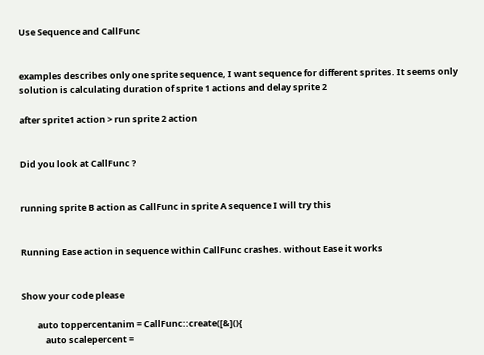Use Sequence and CallFunc


examples describes only one sprite sequence, I want sequence for different sprites. It seems only solution is calculating duration of sprite 1 actions and delay sprite 2

after sprite1 action > run sprite 2 action


Did you look at CallFunc ?


running sprite B action as CallFunc in sprite A sequence I will try this


Running Ease action in sequence within CallFunc crashes. without Ease it works


Show your code please

        auto toppercentanim = CallFunc::create([&](){
            auto scalepercent =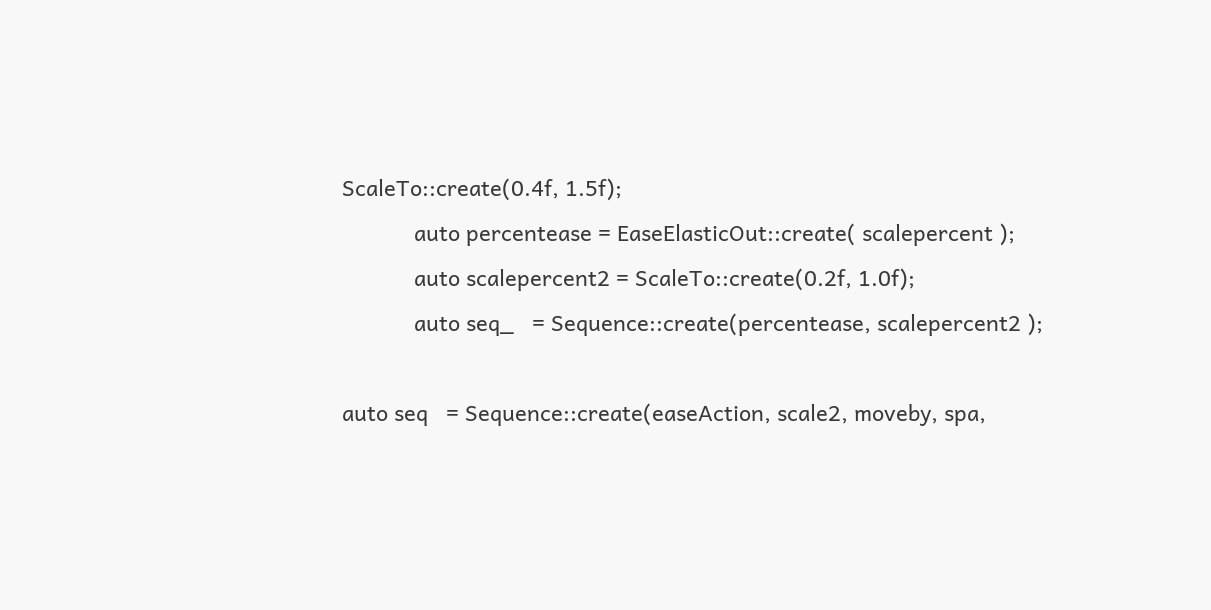ScaleTo::create(0.4f, 1.5f);
            auto percentease = EaseElasticOut::create( scalepercent );
            auto scalepercent2 = ScaleTo::create(0.2f, 1.0f);
            auto seq_   = Sequence::create(percentease, scalepercent2 );

auto seq   = Sequence::create(easeAction, scale2, moveby, spa,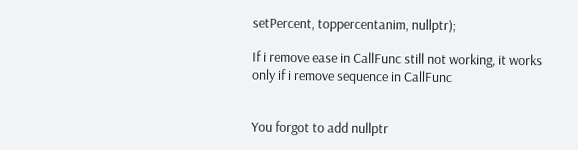setPercent, toppercentanim, nullptr);

If i remove ease in CallFunc still not working, it works only if i remove sequence in CallFunc


You forgot to add nullptr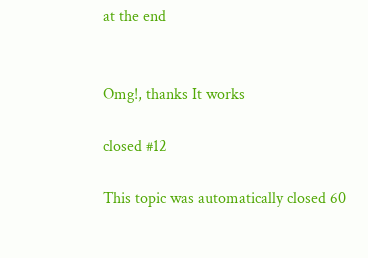at the end


Omg!, thanks It works

closed #12

This topic was automatically closed 60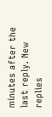minutes after the last reply. New replies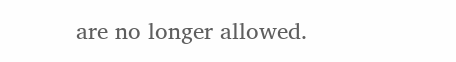are no longer allowed.